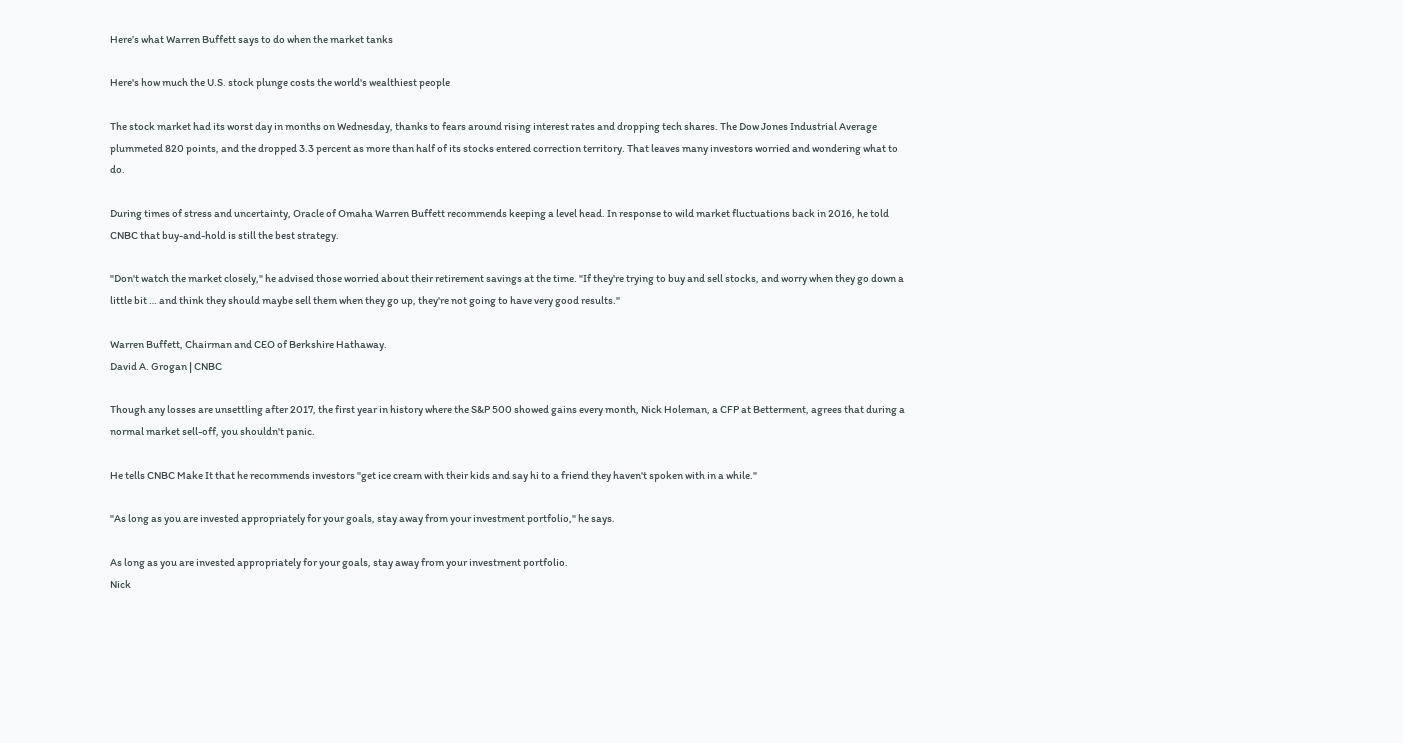Here’s what Warren Buffett says to do when the market tanks

Here's how much the U.S. stock plunge costs the world's wealthiest people

The stock market had its worst day in months on Wednesday, thanks to fears around rising interest rates and dropping tech shares. The Dow Jones Industrial Average plummeted 820 points, and the dropped 3.3 percent as more than half of its stocks entered correction territory. That leaves many investors worried and wondering what to do.

During times of stress and uncertainty, Oracle of Omaha Warren Buffett recommends keeping a level head. In response to wild market fluctuations back in 2016, he told CNBC that buy-and-hold is still the best strategy.

"Don't watch the market closely," he advised those worried about their retirement savings at the time. "If they're trying to buy and sell stocks, and worry when they go down a little bit … and think they should maybe sell them when they go up, they're not going to have very good results."

Warren Buffett, Chairman and CEO of Berkshire Hathaway.
David A. Grogan | CNBC

Though any losses are unsettling after 2017, the first year in history where the S&P 500 showed gains every month, Nick Holeman, a CFP at Betterment, agrees that during a normal market sell-off, you shouldn't panic.

He tells CNBC Make It that he recommends investors "get ice cream with their kids and say hi to a friend they haven't spoken with in a while."

"As long as you are invested appropriately for your goals, stay away from your investment portfolio," he says.

As long as you are invested appropriately for your goals, stay away from your investment portfolio.
Nick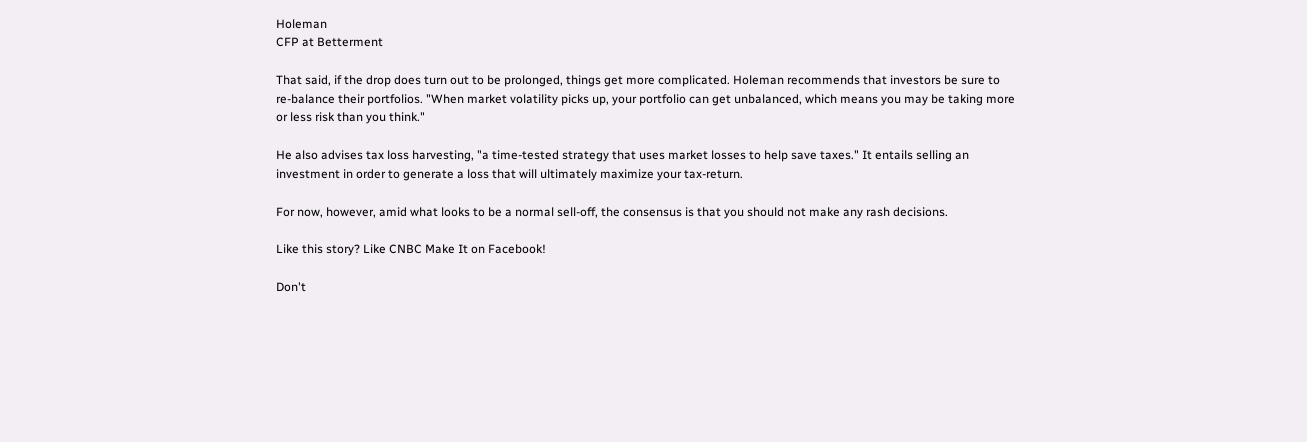Holeman
CFP at Betterment

That said, if the drop does turn out to be prolonged, things get more complicated. Holeman recommends that investors be sure to re-balance their portfolios. "When market volatility picks up, your portfolio can get unbalanced, which means you may be taking more or less risk than you think."

He also advises tax loss harvesting, "a time-tested strategy that uses market losses to help save taxes." It entails selling an investment in order to generate a loss that will ultimately maximize your tax-return.

For now, however, amid what looks to be a normal sell-off, the consensus is that you should not make any rash decisions.

Like this story? Like CNBC Make It on Facebook!

Don't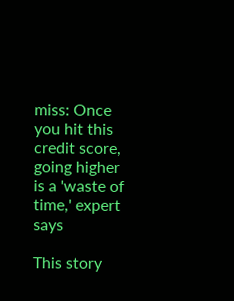miss: Once you hit this credit score, going higher is a 'waste of time,' expert says

This story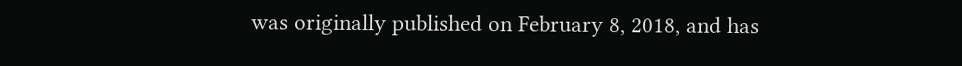was originally published on February 8, 2018, and has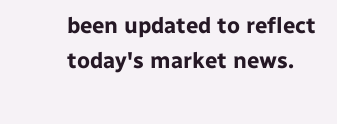been updated to reflect today's market news.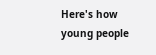Here's how young people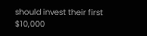should invest their first $10,000